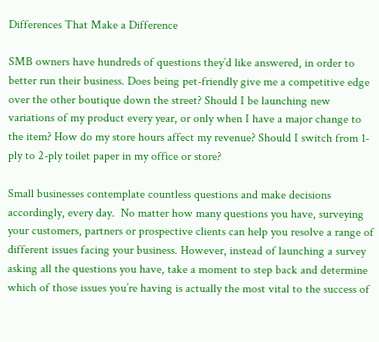Differences That Make a Difference

SMB owners have hundreds of questions they’d like answered, in order to better run their business. Does being pet-friendly give me a competitive edge over the other boutique down the street? Should I be launching new variations of my product every year, or only when I have a major change to the item? How do my store hours affect my revenue? Should I switch from 1-ply to 2-ply toilet paper in my office or store?

Small businesses contemplate countless questions and make decisions accordingly, every day.  No matter how many questions you have, surveying your customers, partners or prospective clients can help you resolve a range of different issues facing your business. However, instead of launching a survey asking all the questions you have, take a moment to step back and determine which of those issues you’re having is actually the most vital to the success of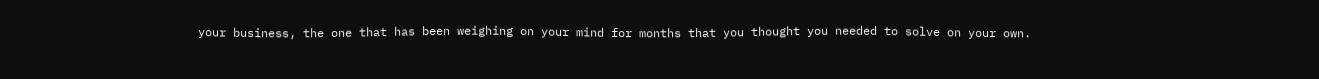your business, the one that has been weighing on your mind for months that you thought you needed to solve on your own.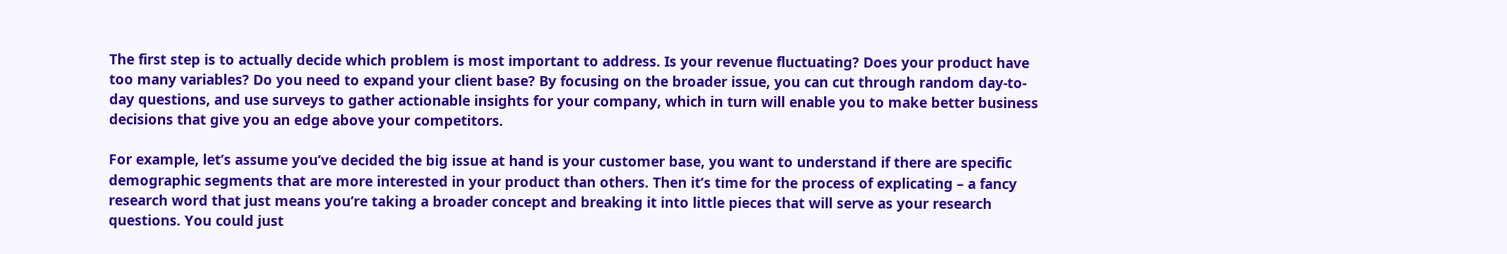The first step is to actually decide which problem is most important to address. Is your revenue fluctuating? Does your product have too many variables? Do you need to expand your client base? By focusing on the broader issue, you can cut through random day-to-day questions, and use surveys to gather actionable insights for your company, which in turn will enable you to make better business decisions that give you an edge above your competitors.

For example, let’s assume you’ve decided the big issue at hand is your customer base, you want to understand if there are specific demographic segments that are more interested in your product than others. Then it’s time for the process of explicating – a fancy research word that just means you’re taking a broader concept and breaking it into little pieces that will serve as your research questions. You could just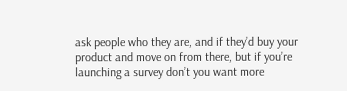ask people who they are, and if they’d buy your product and move on from there, but if you’re launching a survey don’t you want more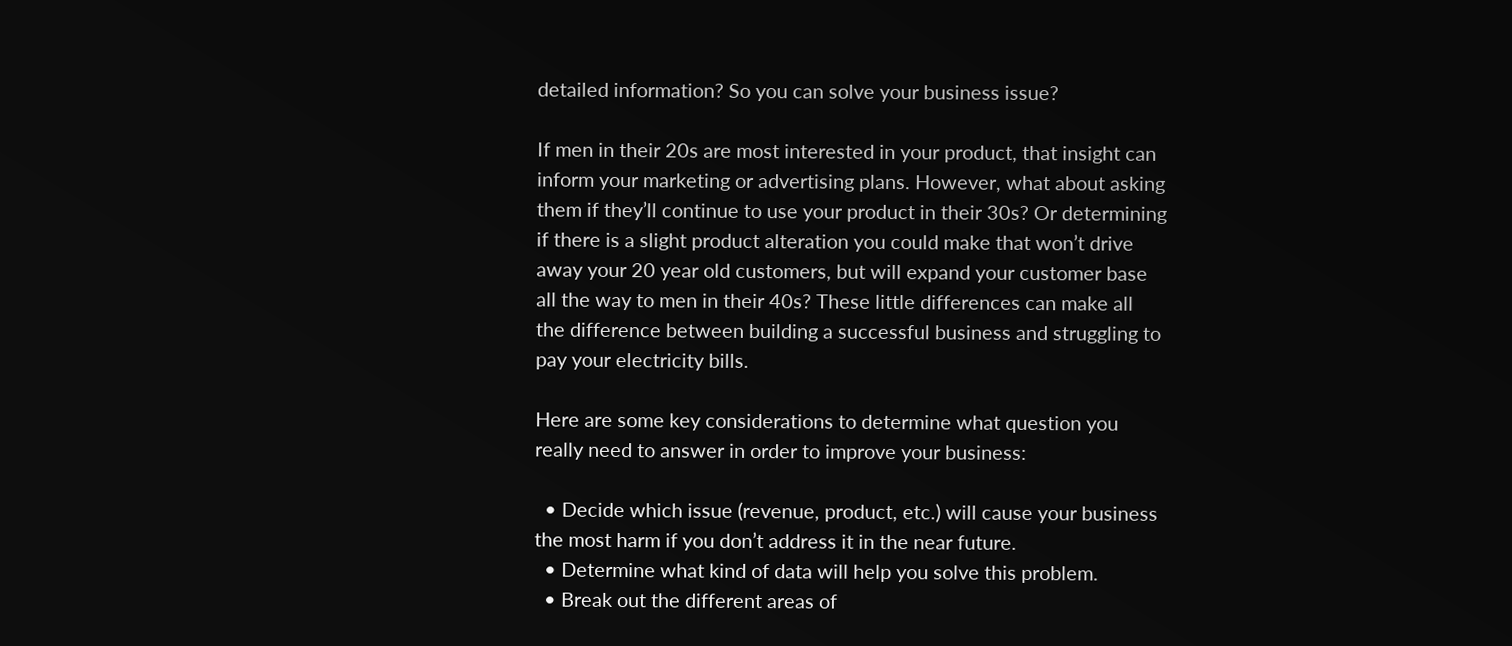detailed information? So you can solve your business issue?

If men in their 20s are most interested in your product, that insight can inform your marketing or advertising plans. However, what about asking them if they’ll continue to use your product in their 30s? Or determining if there is a slight product alteration you could make that won’t drive away your 20 year old customers, but will expand your customer base all the way to men in their 40s? These little differences can make all the difference between building a successful business and struggling to pay your electricity bills.

Here are some key considerations to determine what question you really need to answer in order to improve your business:

  • Decide which issue (revenue, product, etc.) will cause your business the most harm if you don’t address it in the near future.
  • Determine what kind of data will help you solve this problem.
  • Break out the different areas of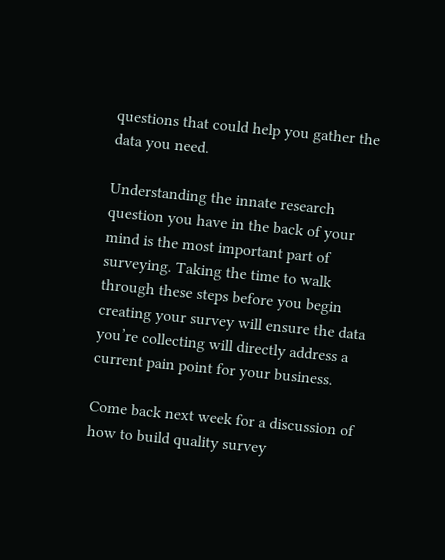questions that could help you gather the data you need.

Understanding the innate research question you have in the back of your mind is the most important part of surveying. Taking the time to walk through these steps before you begin creating your survey will ensure the data you’re collecting will directly address a current pain point for your business.

Come back next week for a discussion of how to build quality survey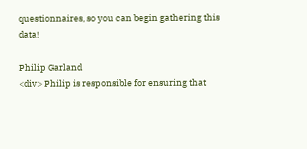questionnaires, so you can begin gathering this data!

Philip Garland
<div> Philip is responsible for ensuring that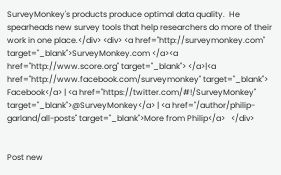SurveyMonkey's products produce optimal data quality.  He spearheads new survey tools that help researchers do more of their work in one place.</div> <div> <a href="http://surveymonkey.com" target="_blank">SurveyMonkey.com </a><a href="http://www.score.org" target="_blank"> </a>|<a href="http://www.facebook.com/surveymonkey" target="_blank"> Facebook</a> | <a href="https://twitter.com/#!/SurveyMonkey" target="_blank">@SurveyMonkey</a> | <a href="/author/philip-garland/all-posts" target="_blank">More from Philip</a>   </div>


Post new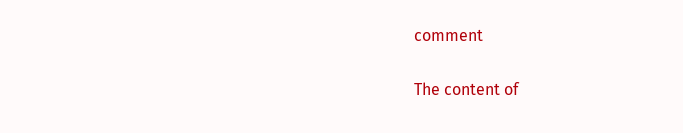comment

The content of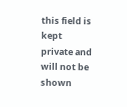this field is kept private and will not be shown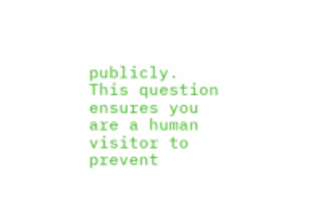publicly.
This question ensures you are a human visitor to prevent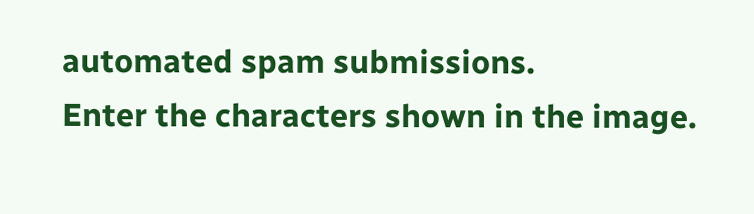automated spam submissions.
Enter the characters shown in the image.